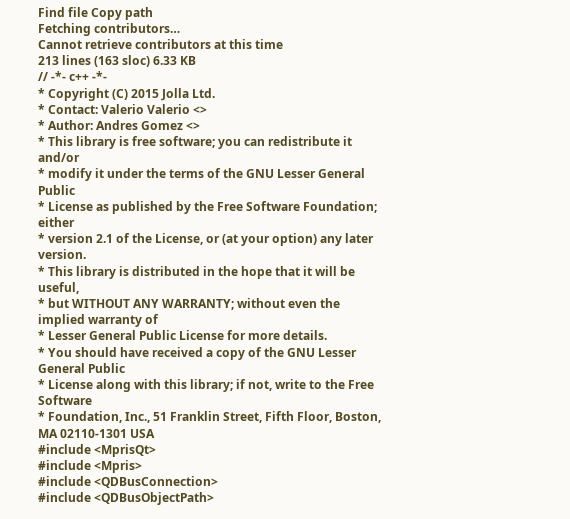Find file Copy path
Fetching contributors…
Cannot retrieve contributors at this time
213 lines (163 sloc) 6.33 KB
// -*- c++ -*-
* Copyright (C) 2015 Jolla Ltd.
* Contact: Valerio Valerio <>
* Author: Andres Gomez <>
* This library is free software; you can redistribute it and/or
* modify it under the terms of the GNU Lesser General Public
* License as published by the Free Software Foundation; either
* version 2.1 of the License, or (at your option) any later version.
* This library is distributed in the hope that it will be useful,
* but WITHOUT ANY WARRANTY; without even the implied warranty of
* Lesser General Public License for more details.
* You should have received a copy of the GNU Lesser General Public
* License along with this library; if not, write to the Free Software
* Foundation, Inc., 51 Franklin Street, Fifth Floor, Boston, MA 02110-1301 USA
#include <MprisQt>
#include <Mpris>
#include <QDBusConnection>
#include <QDBusObjectPath>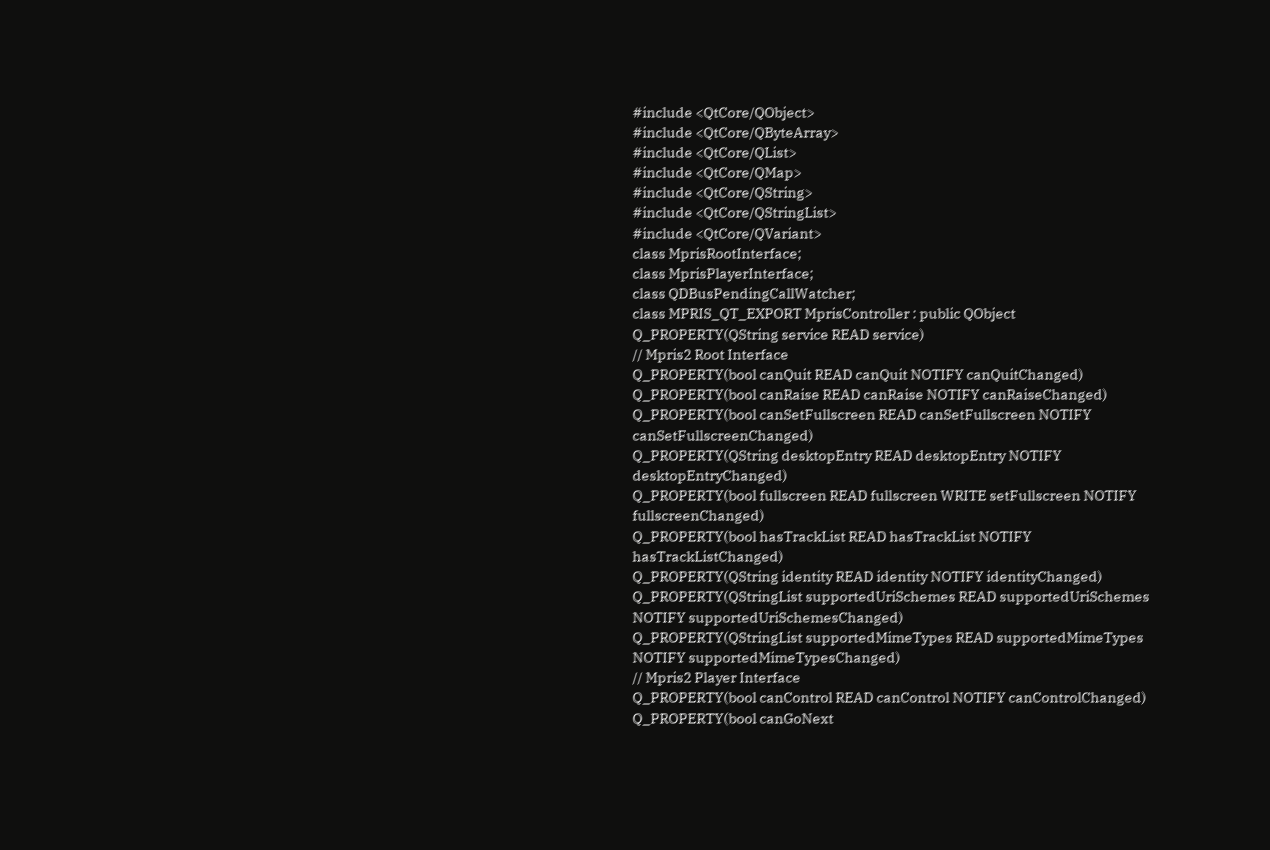#include <QtCore/QObject>
#include <QtCore/QByteArray>
#include <QtCore/QList>
#include <QtCore/QMap>
#include <QtCore/QString>
#include <QtCore/QStringList>
#include <QtCore/QVariant>
class MprisRootInterface;
class MprisPlayerInterface;
class QDBusPendingCallWatcher;
class MPRIS_QT_EXPORT MprisController : public QObject
Q_PROPERTY(QString service READ service)
// Mpris2 Root Interface
Q_PROPERTY(bool canQuit READ canQuit NOTIFY canQuitChanged)
Q_PROPERTY(bool canRaise READ canRaise NOTIFY canRaiseChanged)
Q_PROPERTY(bool canSetFullscreen READ canSetFullscreen NOTIFY canSetFullscreenChanged)
Q_PROPERTY(QString desktopEntry READ desktopEntry NOTIFY desktopEntryChanged)
Q_PROPERTY(bool fullscreen READ fullscreen WRITE setFullscreen NOTIFY fullscreenChanged)
Q_PROPERTY(bool hasTrackList READ hasTrackList NOTIFY hasTrackListChanged)
Q_PROPERTY(QString identity READ identity NOTIFY identityChanged)
Q_PROPERTY(QStringList supportedUriSchemes READ supportedUriSchemes NOTIFY supportedUriSchemesChanged)
Q_PROPERTY(QStringList supportedMimeTypes READ supportedMimeTypes NOTIFY supportedMimeTypesChanged)
// Mpris2 Player Interface
Q_PROPERTY(bool canControl READ canControl NOTIFY canControlChanged)
Q_PROPERTY(bool canGoNext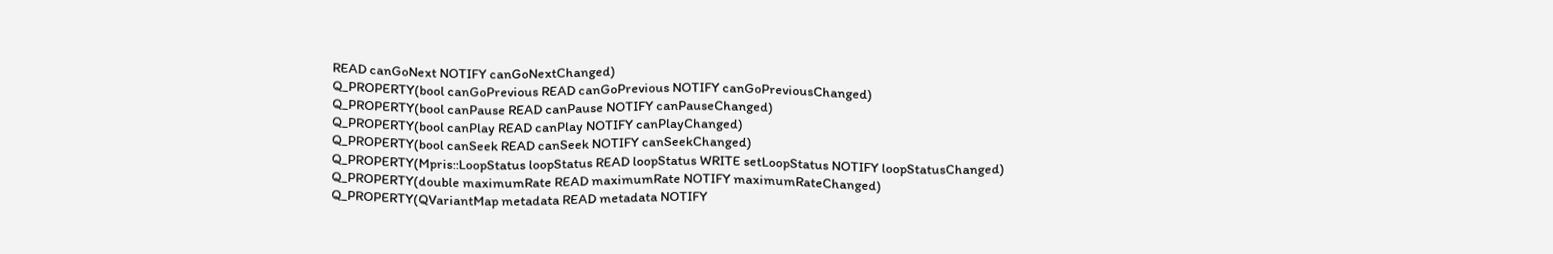READ canGoNext NOTIFY canGoNextChanged)
Q_PROPERTY(bool canGoPrevious READ canGoPrevious NOTIFY canGoPreviousChanged)
Q_PROPERTY(bool canPause READ canPause NOTIFY canPauseChanged)
Q_PROPERTY(bool canPlay READ canPlay NOTIFY canPlayChanged)
Q_PROPERTY(bool canSeek READ canSeek NOTIFY canSeekChanged)
Q_PROPERTY(Mpris::LoopStatus loopStatus READ loopStatus WRITE setLoopStatus NOTIFY loopStatusChanged)
Q_PROPERTY(double maximumRate READ maximumRate NOTIFY maximumRateChanged)
Q_PROPERTY(QVariantMap metadata READ metadata NOTIFY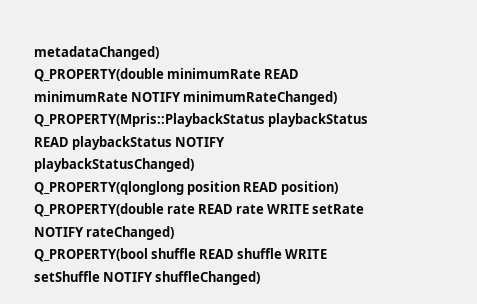metadataChanged)
Q_PROPERTY(double minimumRate READ minimumRate NOTIFY minimumRateChanged)
Q_PROPERTY(Mpris::PlaybackStatus playbackStatus READ playbackStatus NOTIFY playbackStatusChanged)
Q_PROPERTY(qlonglong position READ position)
Q_PROPERTY(double rate READ rate WRITE setRate NOTIFY rateChanged)
Q_PROPERTY(bool shuffle READ shuffle WRITE setShuffle NOTIFY shuffleChanged)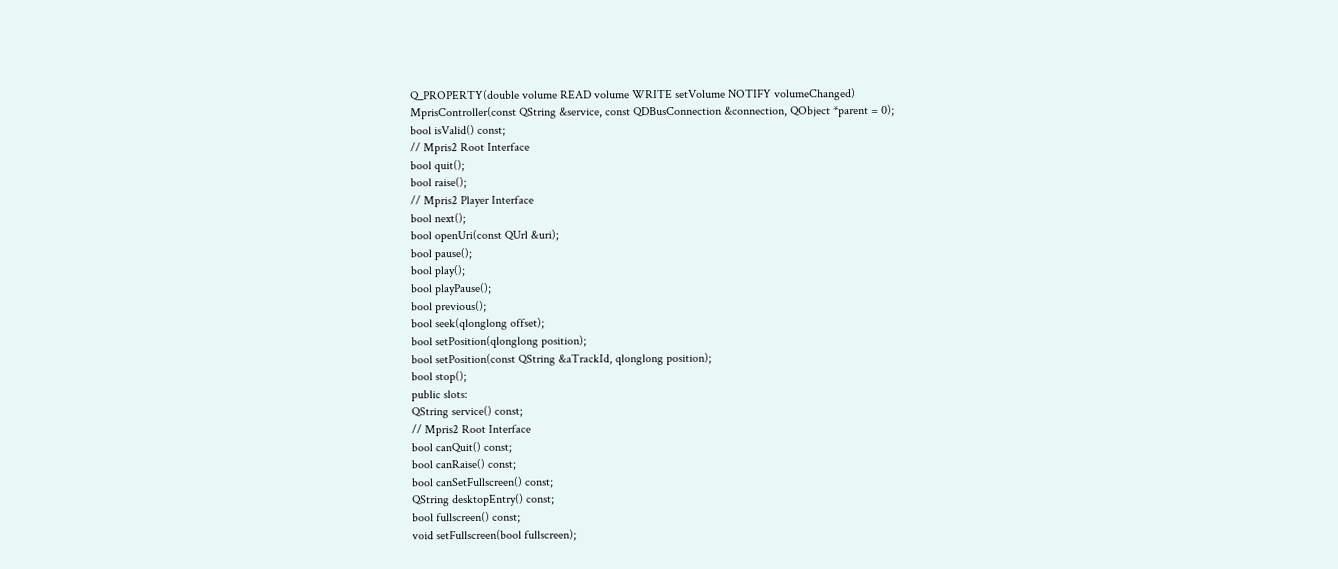Q_PROPERTY(double volume READ volume WRITE setVolume NOTIFY volumeChanged)
MprisController(const QString &service, const QDBusConnection &connection, QObject *parent = 0);
bool isValid() const;
// Mpris2 Root Interface
bool quit();
bool raise();
// Mpris2 Player Interface
bool next();
bool openUri(const QUrl &uri);
bool pause();
bool play();
bool playPause();
bool previous();
bool seek(qlonglong offset);
bool setPosition(qlonglong position);
bool setPosition(const QString &aTrackId, qlonglong position);
bool stop();
public slots:
QString service() const;
// Mpris2 Root Interface
bool canQuit() const;
bool canRaise() const;
bool canSetFullscreen() const;
QString desktopEntry() const;
bool fullscreen() const;
void setFullscreen(bool fullscreen);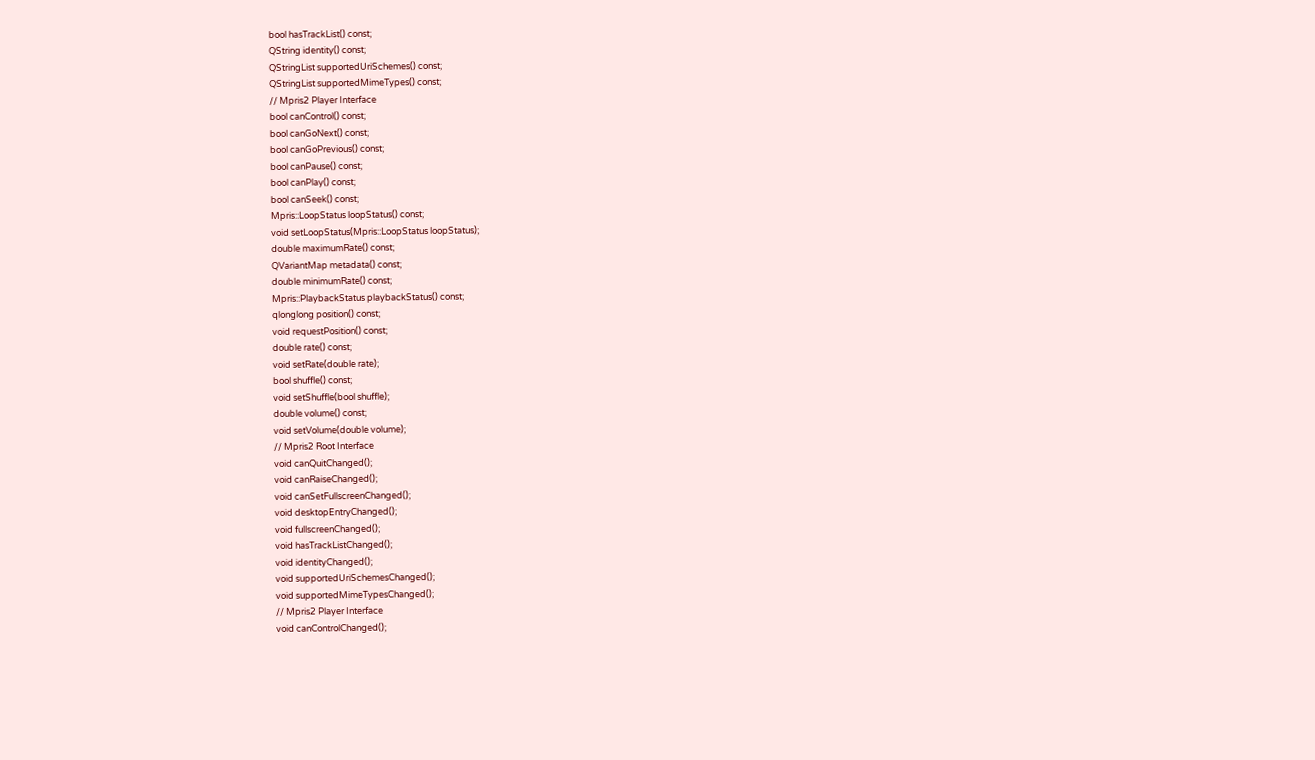bool hasTrackList() const;
QString identity() const;
QStringList supportedUriSchemes() const;
QStringList supportedMimeTypes() const;
// Mpris2 Player Interface
bool canControl() const;
bool canGoNext() const;
bool canGoPrevious() const;
bool canPause() const;
bool canPlay() const;
bool canSeek() const;
Mpris::LoopStatus loopStatus() const;
void setLoopStatus(Mpris::LoopStatus loopStatus);
double maximumRate() const;
QVariantMap metadata() const;
double minimumRate() const;
Mpris::PlaybackStatus playbackStatus() const;
qlonglong position() const;
void requestPosition() const;
double rate() const;
void setRate(double rate);
bool shuffle() const;
void setShuffle(bool shuffle);
double volume() const;
void setVolume(double volume);
// Mpris2 Root Interface
void canQuitChanged();
void canRaiseChanged();
void canSetFullscreenChanged();
void desktopEntryChanged();
void fullscreenChanged();
void hasTrackListChanged();
void identityChanged();
void supportedUriSchemesChanged();
void supportedMimeTypesChanged();
// Mpris2 Player Interface
void canControlChanged();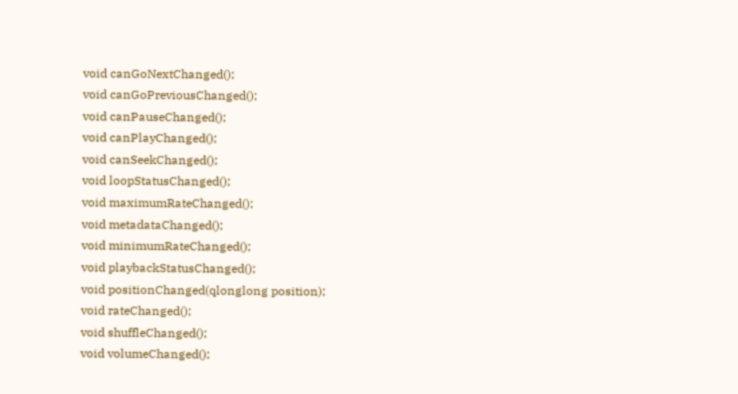void canGoNextChanged();
void canGoPreviousChanged();
void canPauseChanged();
void canPlayChanged();
void canSeekChanged();
void loopStatusChanged();
void maximumRateChanged();
void metadataChanged();
void minimumRateChanged();
void playbackStatusChanged();
void positionChanged(qlonglong position);
void rateChanged();
void shuffleChanged();
void volumeChanged();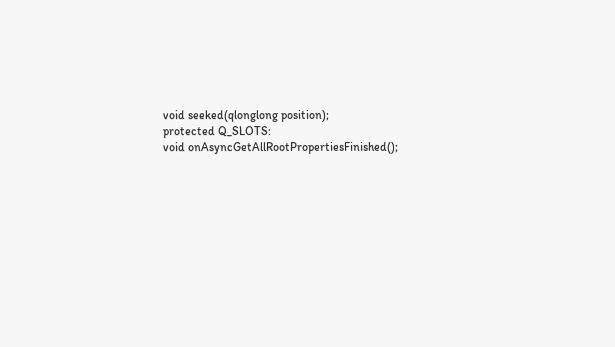void seeked(qlonglong position);
protected Q_SLOTS:
void onAsyncGetAllRootPropertiesFinished();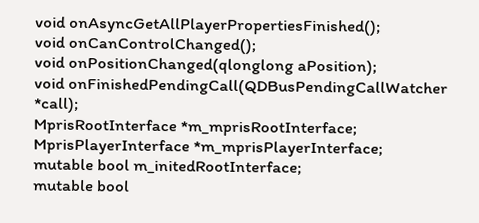void onAsyncGetAllPlayerPropertiesFinished();
void onCanControlChanged();
void onPositionChanged(qlonglong aPosition);
void onFinishedPendingCall(QDBusPendingCallWatcher *call);
MprisRootInterface *m_mprisRootInterface;
MprisPlayerInterface *m_mprisPlayerInterface;
mutable bool m_initedRootInterface;
mutable bool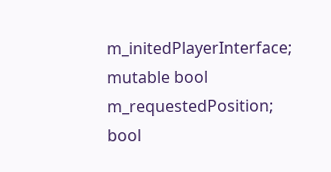m_initedPlayerInterface;
mutable bool m_requestedPosition;
bool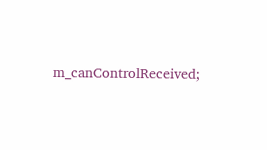m_canControlReceived;